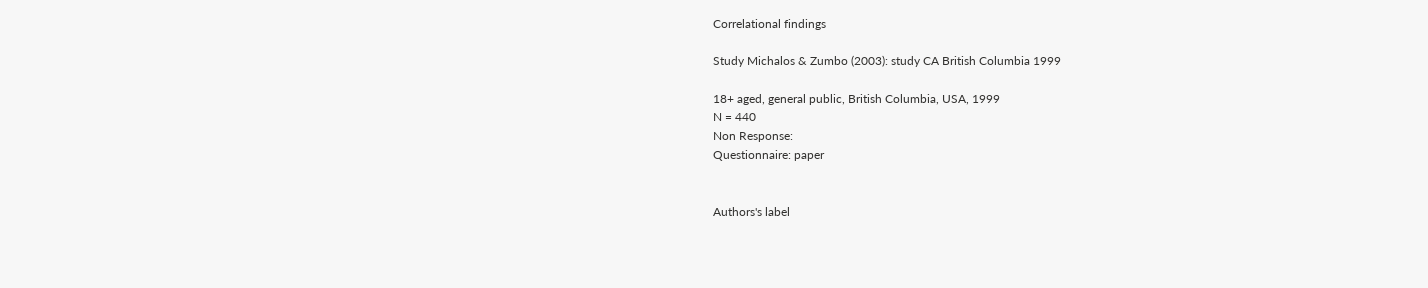Correlational findings

Study Michalos & Zumbo (2003): study CA British Columbia 1999

18+ aged, general public, British Columbia, USA, 1999
N = 440
Non Response:
Questionnaire: paper


Authors's label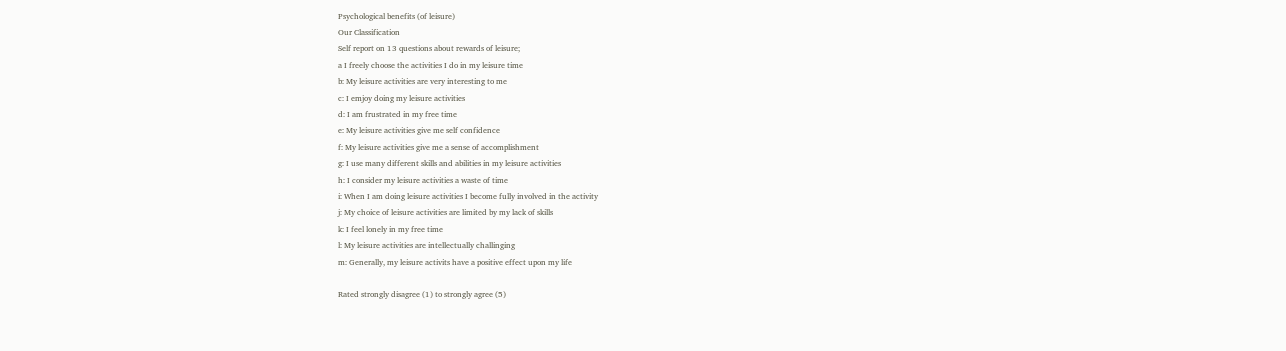Psychological benefits (of leisure)
Our Classification
Self report on 13 questions about rewards of leisure;
a I freely choose the activities I do in my leisure time
b: My leisure activities are very interesting to me
c: I emjoy doing my leisure activities
d: I am frustrated in my free time
e: My leisure activities give me self confidence
f: My leisure activities give me a sense of accomplishment
g: I use many different skills and abilities in my leisure activities
h: I consider my leisure activities a waste of time
i: When I am doing leisure activities I become fully involved in the activity
j: My choice of leisure activities are limited by my lack of skills
k: I feel lonely in my free time
l: My leisure activities are intellectually challinging
m: Generally, my leisure activits have a positive effect upon my life

Rated strongly disagree (1) to strongly agree (5)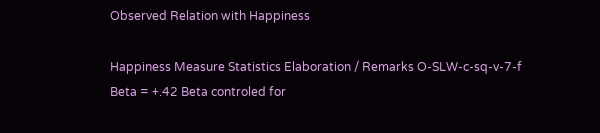Observed Relation with Happiness

Happiness Measure Statistics Elaboration / Remarks O-SLW-c-sq-v-7-f Beta = +.42 Beta controled for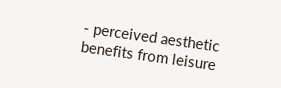- perceived aesthetic benefits from leisure